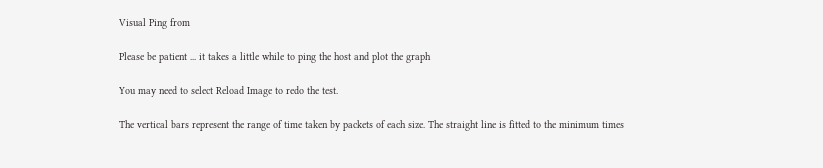Visual Ping from

Please be patient ... it takes a little while to ping the host and plot the graph

You may need to select Reload Image to redo the test.

The vertical bars represent the range of time taken by packets of each size. The straight line is fitted to the minimum times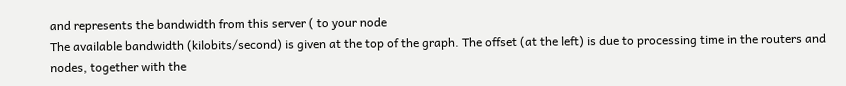and represents the bandwidth from this server ( to your node
The available bandwidth (kilobits/second) is given at the top of the graph. The offset (at the left) is due to processing time in the routers and nodes, together with the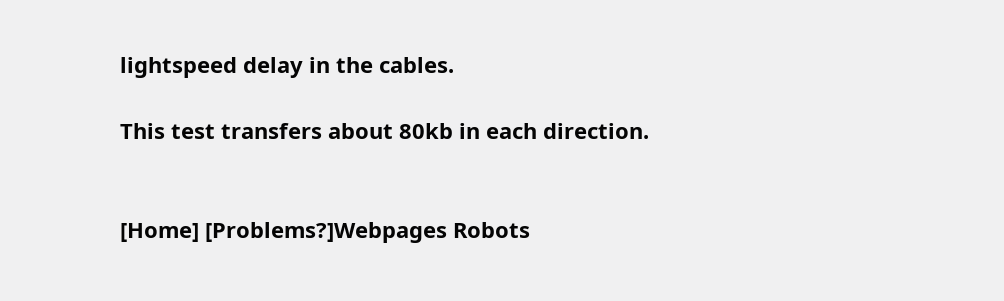lightspeed delay in the cables.

This test transfers about 80kb in each direction.


[Home] [Problems?]Webpages Robots